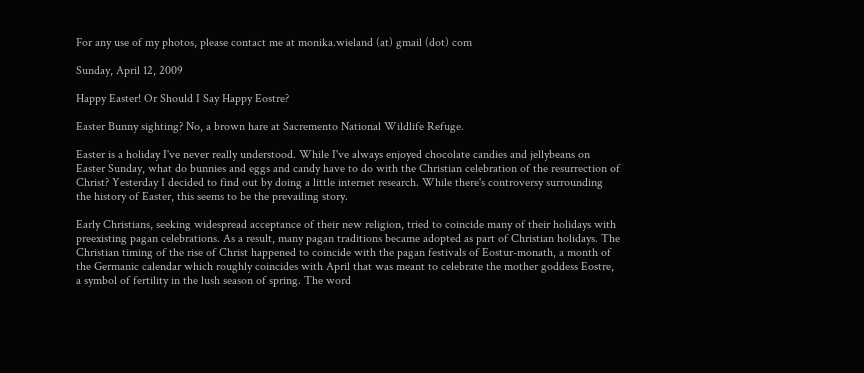For any use of my photos, please contact me at monika.wieland (at) gmail (dot) com

Sunday, April 12, 2009

Happy Easter! Or Should I Say Happy Eostre?

Easter Bunny sighting? No, a brown hare at Sacremento National Wildlife Refuge.

Easter is a holiday I've never really understood. While I've always enjoyed chocolate candies and jellybeans on Easter Sunday, what do bunnies and eggs and candy have to do with the Christian celebration of the resurrection of Christ? Yesterday I decided to find out by doing a little internet research. While there's controversy surrounding the history of Easter, this seems to be the prevailing story.

Early Christians, seeking widespread acceptance of their new religion, tried to coincide many of their holidays with preexisting pagan celebrations. As a result, many pagan traditions became adopted as part of Christian holidays. The Christian timing of the rise of Christ happened to coincide with the pagan festivals of Eostur-monath, a month of the Germanic calendar which roughly coincides with April that was meant to celebrate the mother goddess Eostre, a symbol of fertility in the lush season of spring. The word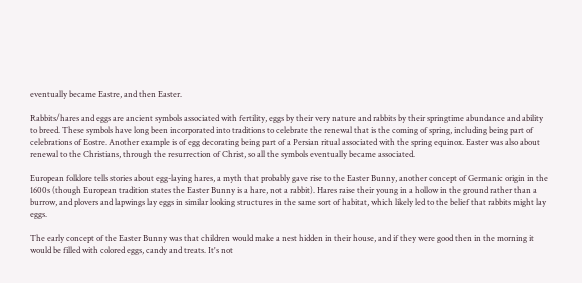eventually became Eastre, and then Easter.

Rabbits/hares and eggs are ancient symbols associated with fertility, eggs by their very nature and rabbits by their springtime abundance and ability to breed. These symbols have long been incorporated into traditions to celebrate the renewal that is the coming of spring, including being part of celebrations of Eostre. Another example is of egg decorating being part of a Persian ritual associated with the spring equinox. Easter was also about renewal to the Christians, through the resurrection of Christ, so all the symbols eventually became associated.

European folklore tells stories about egg-laying hares, a myth that probably gave rise to the Easter Bunny, another concept of Germanic origin in the 1600s (though European tradition states the Easter Bunny is a hare, not a rabbit). Hares raise their young in a hollow in the ground rather than a burrow, and plovers and lapwings lay eggs in similar looking structures in the same sort of habitat, which likely led to the belief that rabbits might lay eggs.

The early concept of the Easter Bunny was that children would make a nest hidden in their house, and if they were good then in the morning it would be filled with colored eggs, candy and treats. It's not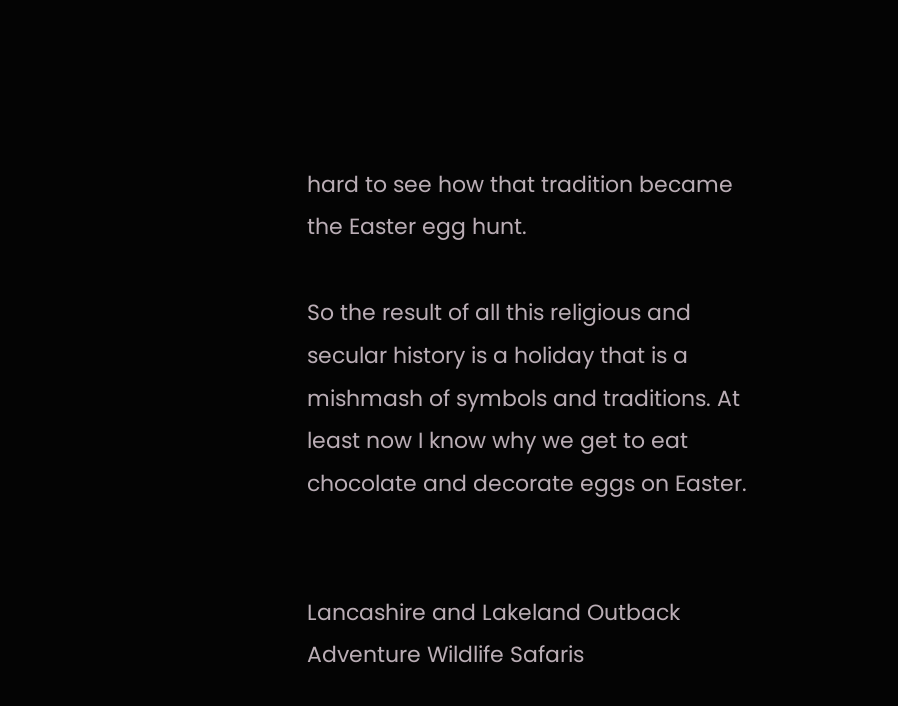hard to see how that tradition became the Easter egg hunt.

So the result of all this religious and secular history is a holiday that is a mishmash of symbols and traditions. At least now I know why we get to eat chocolate and decorate eggs on Easter.


Lancashire and Lakeland Outback Adventure Wildlife Safaris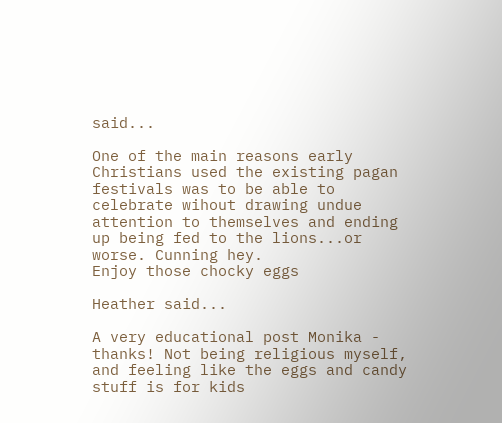said...

One of the main reasons early Christians used the existing pagan festivals was to be able to celebrate wihout drawing undue attention to themselves and ending up being fed to the lions...or worse. Cunning hey.
Enjoy those chocky eggs

Heather said...

A very educational post Monika - thanks! Not being religious myself, and feeling like the eggs and candy stuff is for kids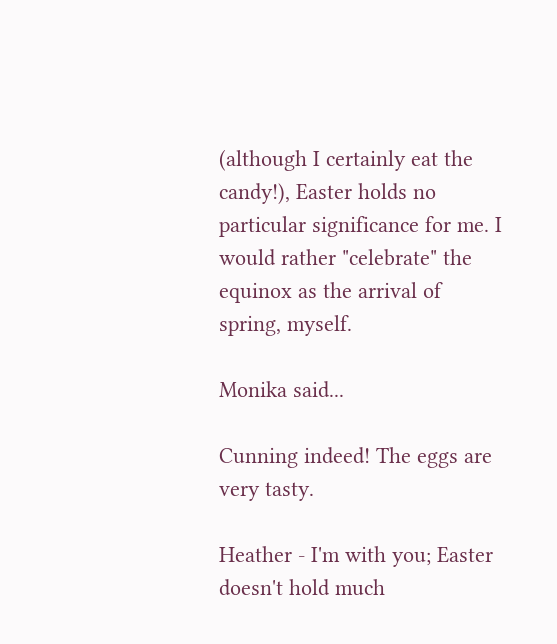(although I certainly eat the candy!), Easter holds no particular significance for me. I would rather "celebrate" the equinox as the arrival of spring, myself.

Monika said...

Cunning indeed! The eggs are very tasty.

Heather - I'm with you; Easter doesn't hold much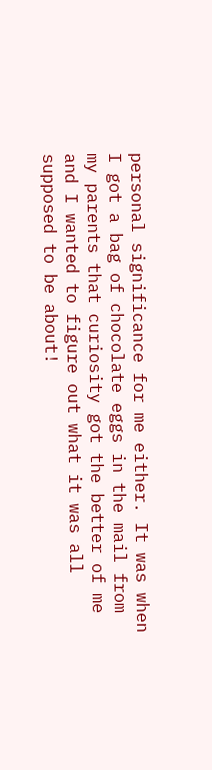personal significance for me either. It was when I got a bag of chocolate eggs in the mail from my parents that curiosity got the better of me and I wanted to figure out what it was all supposed to be about!